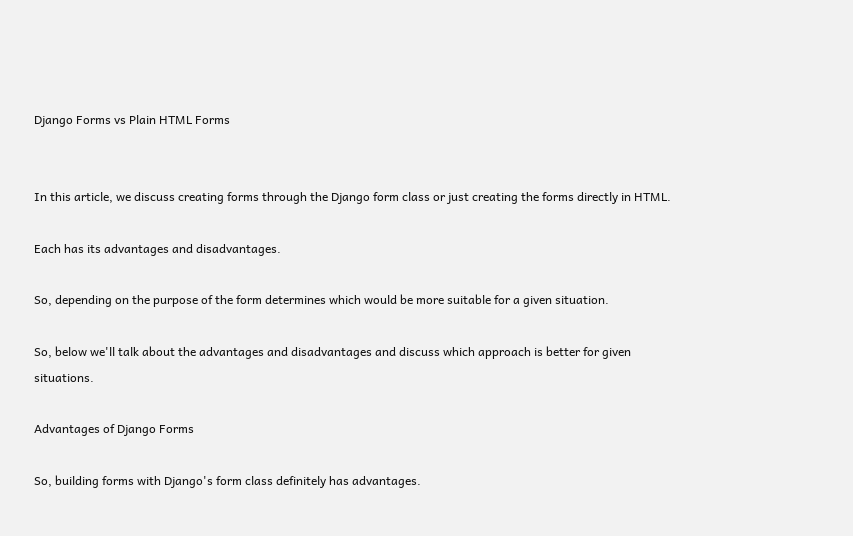Django Forms vs Plain HTML Forms


In this article, we discuss creating forms through the Django form class or just creating the forms directly in HTML.

Each has its advantages and disadvantages.

So, depending on the purpose of the form determines which would be more suitable for a given situation.

So, below we'll talk about the advantages and disadvantages and discuss which approach is better for given situations.

Advantages of Django Forms

So, building forms with Django's form class definitely has advantages.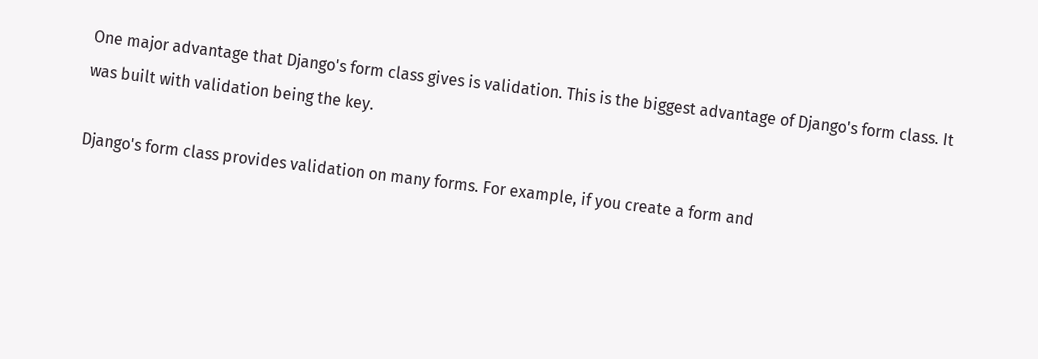One major advantage that Django's form class gives is validation. This is the biggest advantage of Django's form class. It was built with validation being the key.

Django's form class provides validation on many forms. For example, if you create a form and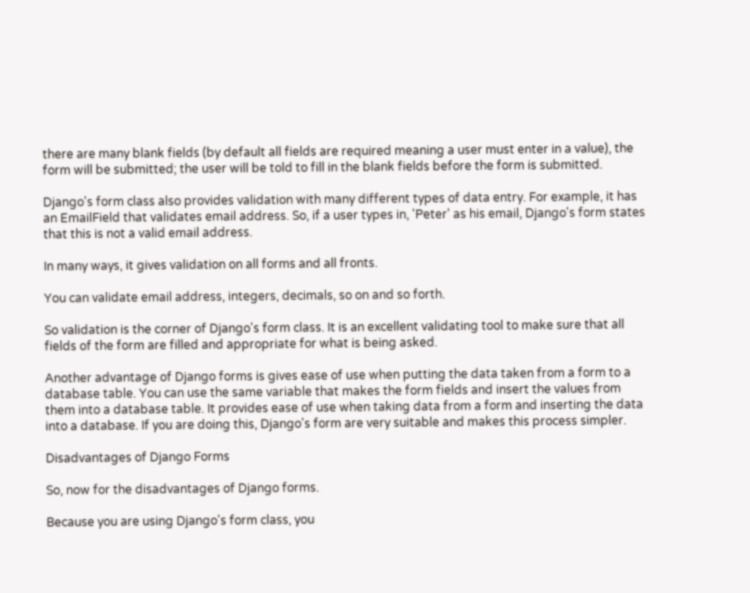there are many blank fields (by default all fields are required meaning a user must enter in a value), the form will be submitted; the user will be told to fill in the blank fields before the form is submitted.

Django's form class also provides validation with many different types of data entry. For example, it has an EmailField that validates email address. So, if a user types in, 'Peter' as his email, Django's form states that this is not a valid email address.

In many ways, it gives validation on all forms and all fronts.

You can validate email address, integers, decimals, so on and so forth.

So validation is the corner of Django's form class. It is an excellent validating tool to make sure that all fields of the form are filled and appropriate for what is being asked.

Another advantage of Django forms is gives ease of use when putting the data taken from a form to a database table. You can use the same variable that makes the form fields and insert the values from them into a database table. It provides ease of use when taking data from a form and inserting the data into a database. If you are doing this, Django's form are very suitable and makes this process simpler.

Disadvantages of Django Forms

So, now for the disadvantages of Django forms.

Because you are using Django's form class, you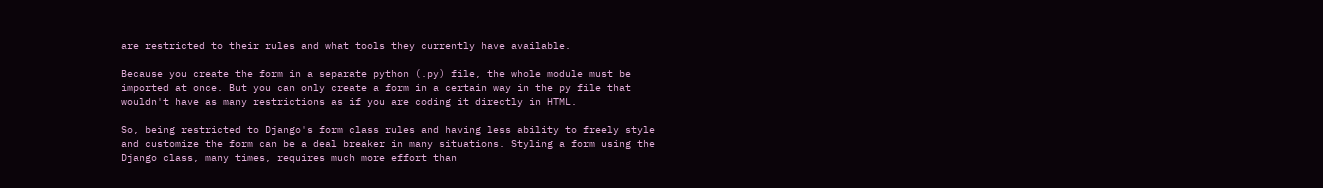are restricted to their rules and what tools they currently have available.

Because you create the form in a separate python (.py) file, the whole module must be imported at once. But you can only create a form in a certain way in the py file that wouldn't have as many restrictions as if you are coding it directly in HTML.

So, being restricted to Django's form class rules and having less ability to freely style and customize the form can be a deal breaker in many situations. Styling a form using the Django class, many times, requires much more effort than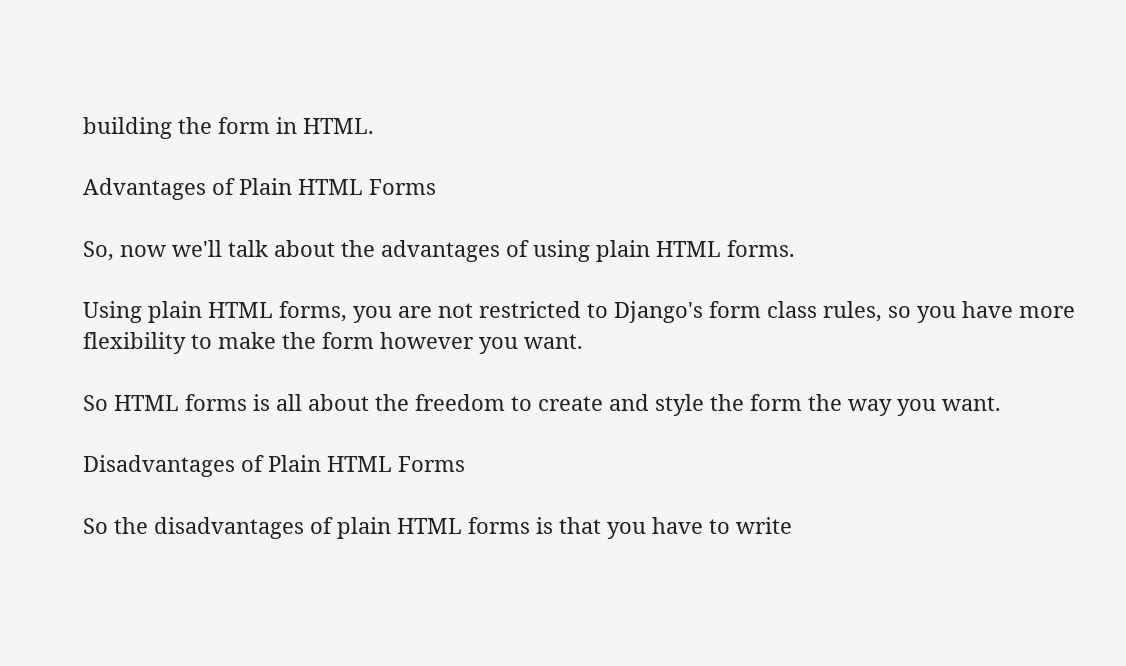building the form in HTML.

Advantages of Plain HTML Forms

So, now we'll talk about the advantages of using plain HTML forms.

Using plain HTML forms, you are not restricted to Django's form class rules, so you have more flexibility to make the form however you want.

So HTML forms is all about the freedom to create and style the form the way you want.

Disadvantages of Plain HTML Forms

So the disadvantages of plain HTML forms is that you have to write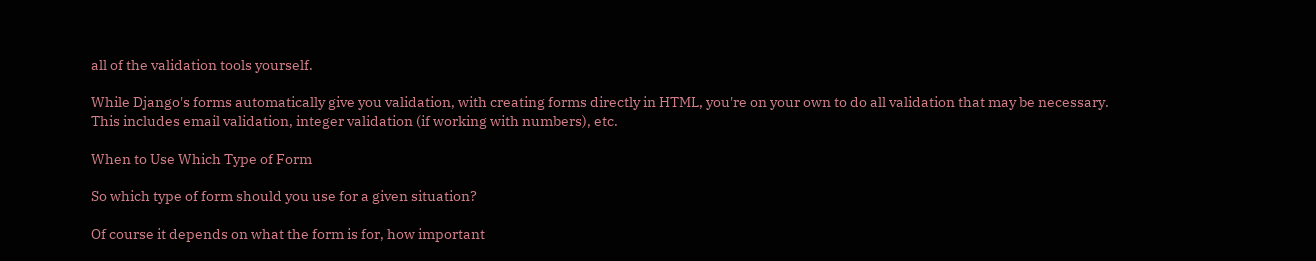all of the validation tools yourself.

While Django's forms automatically give you validation, with creating forms directly in HTML, you're on your own to do all validation that may be necessary. This includes email validation, integer validation (if working with numbers), etc.

When to Use Which Type of Form

So which type of form should you use for a given situation?

Of course it depends on what the form is for, how important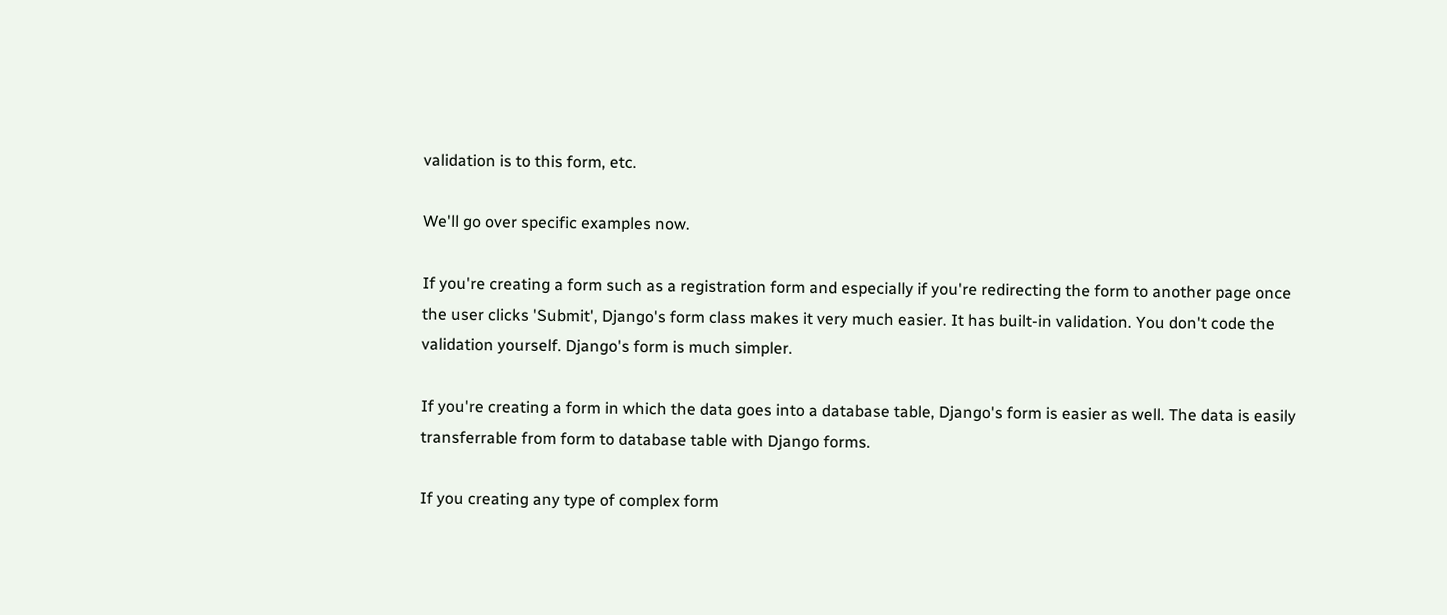validation is to this form, etc.

We'll go over specific examples now.

If you're creating a form such as a registration form and especially if you're redirecting the form to another page once the user clicks 'Submit', Django's form class makes it very much easier. It has built-in validation. You don't code the validation yourself. Django's form is much simpler.

If you're creating a form in which the data goes into a database table, Django's form is easier as well. The data is easily transferrable from form to database table with Django forms.

If you creating any type of complex form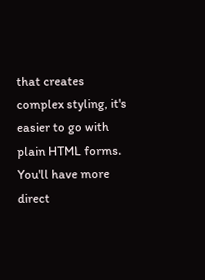that creates complex styling, it's easier to go with plain HTML forms. You'll have more direct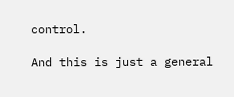control.

And this is just a general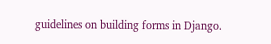guidelines on building forms in Django.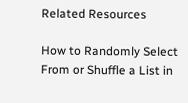Related Resources

How to Randomly Select From or Shuffle a List in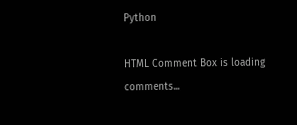Python

HTML Comment Box is loading comments...